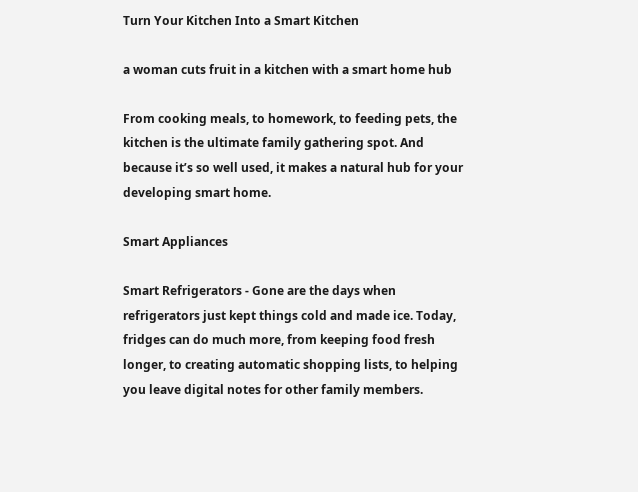Turn Your Kitchen Into a Smart Kitchen

a woman cuts fruit in a kitchen with a smart home hub

From cooking meals, to homework, to feeding pets, the kitchen is the ultimate family gathering spot. And because it’s so well used, it makes a natural hub for your developing smart home.

Smart Appliances

Smart Refrigerators - Gone are the days when refrigerators just kept things cold and made ice. Today, fridges can do much more, from keeping food fresh longer, to creating automatic shopping lists, to helping you leave digital notes for other family members.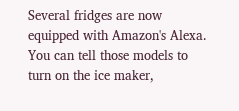Several fridges are now equipped with Amazon's Alexa. You can tell those models to turn on the ice maker,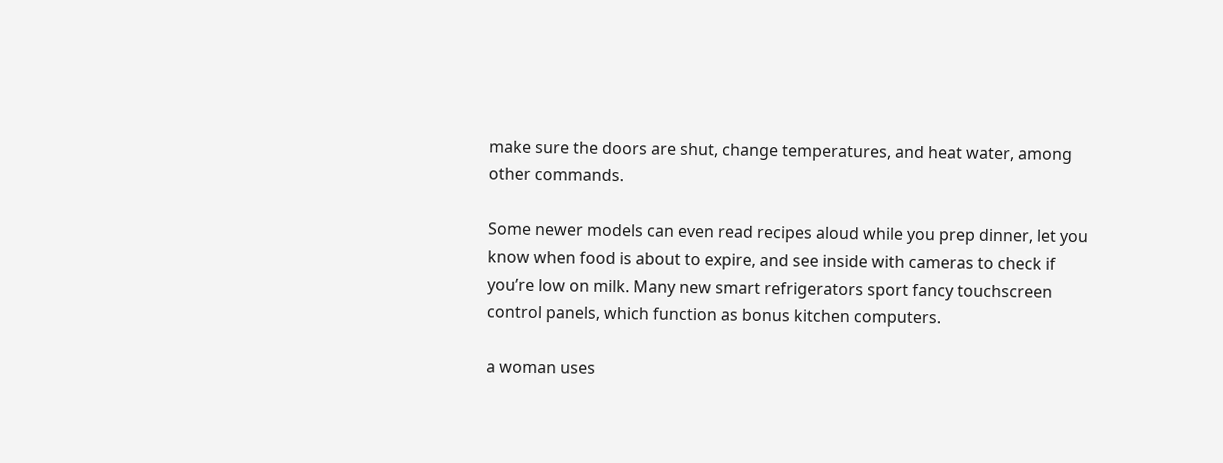make sure the doors are shut, change temperatures, and heat water, among other commands.

Some newer models can even read recipes aloud while you prep dinner, let you know when food is about to expire, and see inside with cameras to check if you’re low on milk. Many new smart refrigerators sport fancy touchscreen control panels, which function as bonus kitchen computers.

a woman uses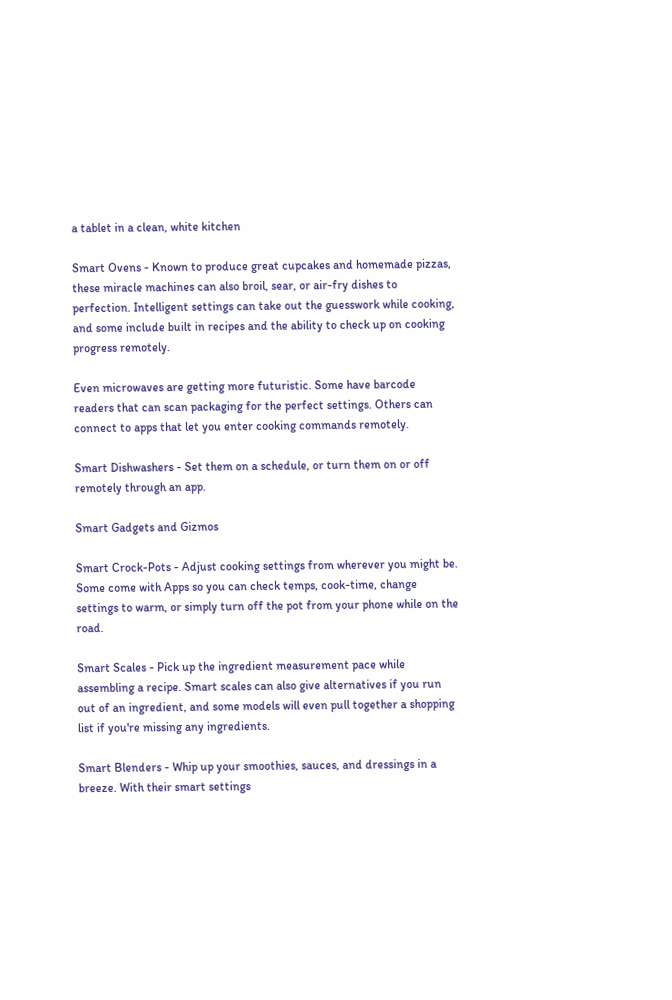a tablet in a clean, white kitchen

Smart Ovens - Known to produce great cupcakes and homemade pizzas, these miracle machines can also broil, sear, or air-fry dishes to perfection. Intelligent settings can take out the guesswork while cooking, and some include built in recipes and the ability to check up on cooking progress remotely.

Even microwaves are getting more futuristic. Some have barcode readers that can scan packaging for the perfect settings. Others can connect to apps that let you enter cooking commands remotely.

Smart Dishwashers - Set them on a schedule, or turn them on or off remotely through an app.

Smart Gadgets and Gizmos

Smart Crock-Pots - Adjust cooking settings from wherever you might be. Some come with Apps so you can check temps, cook-time, change settings to warm, or simply turn off the pot from your phone while on the road.

Smart Scales - Pick up the ingredient measurement pace while assembling a recipe. Smart scales can also give alternatives if you run out of an ingredient, and some models will even pull together a shopping list if you're missing any ingredients.

Smart Blenders - Whip up your smoothies, sauces, and dressings in a breeze. With their smart settings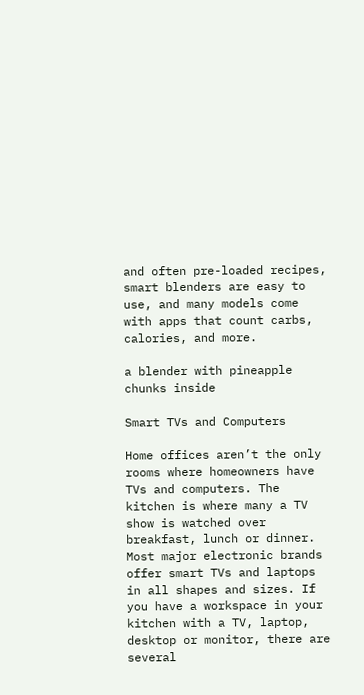and often pre-loaded recipes, smart blenders are easy to use, and many models come with apps that count carbs, calories, and more.

a blender with pineapple chunks inside

Smart TVs and Computers

Home offices aren’t the only rooms where homeowners have TVs and computers. The kitchen is where many a TV show is watched over breakfast, lunch or dinner. Most major electronic brands offer smart TVs and laptops in all shapes and sizes. If you have a workspace in your kitchen with a TV, laptop, desktop or monitor, there are several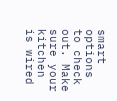smart options to check out. Make sure your kitchen is wired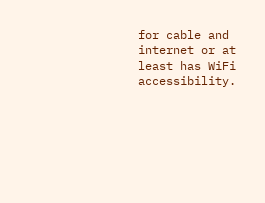for cable and internet or at least has WiFi accessibility.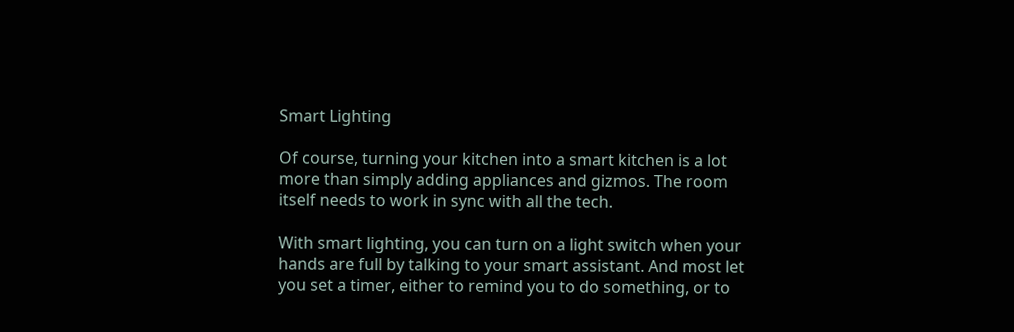Smart Lighting

Of course, turning your kitchen into a smart kitchen is a lot more than simply adding appliances and gizmos. The room itself needs to work in sync with all the tech.

With smart lighting, you can turn on a light switch when your hands are full by talking to your smart assistant. And most let you set a timer, either to remind you to do something, or to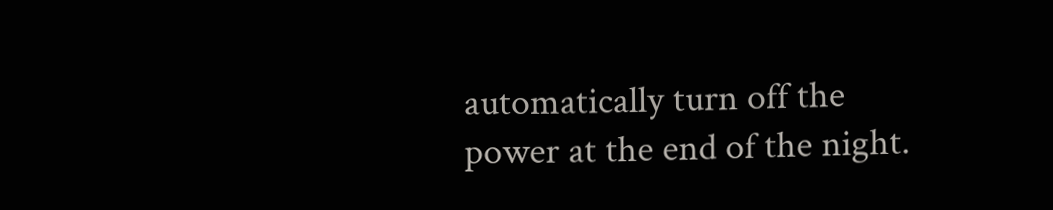automatically turn off the power at the end of the night.